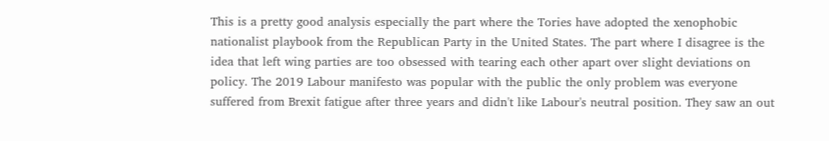This is a pretty good analysis especially the part where the Tories have adopted the xenophobic nationalist playbook from the Republican Party in the United States. The part where I disagree is the idea that left wing parties are too obsessed with tearing each other apart over slight deviations on policy. The 2019 Labour manifesto was popular with the public the only problem was everyone suffered from Brexit fatigue after three years and didn't like Labour's neutral position. They saw an out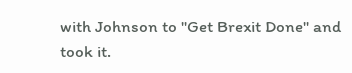with Johnson to "Get Brexit Done" and took it.